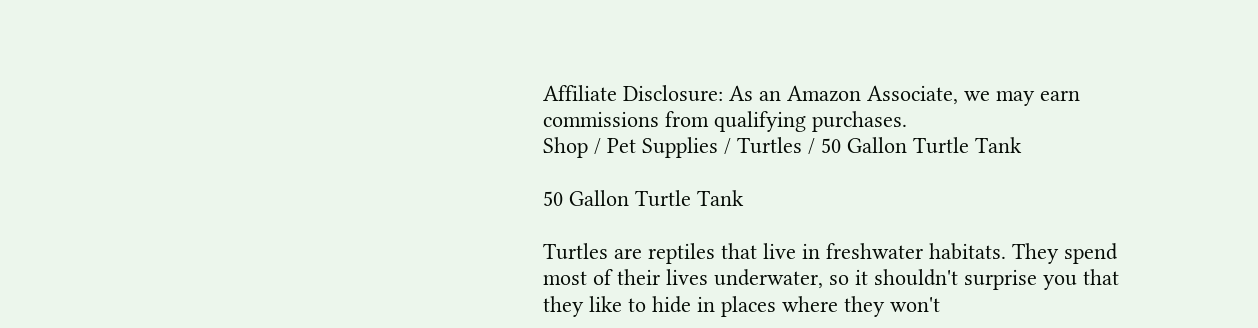Affiliate Disclosure: As an Amazon Associate, we may earn commissions from qualifying purchases.
Shop / Pet Supplies / Turtles / 50 Gallon Turtle Tank

50 Gallon Turtle Tank

Turtles are reptiles that live in freshwater habitats. They spend most of their lives underwater, so it shouldn't surprise you that they like to hide in places where they won't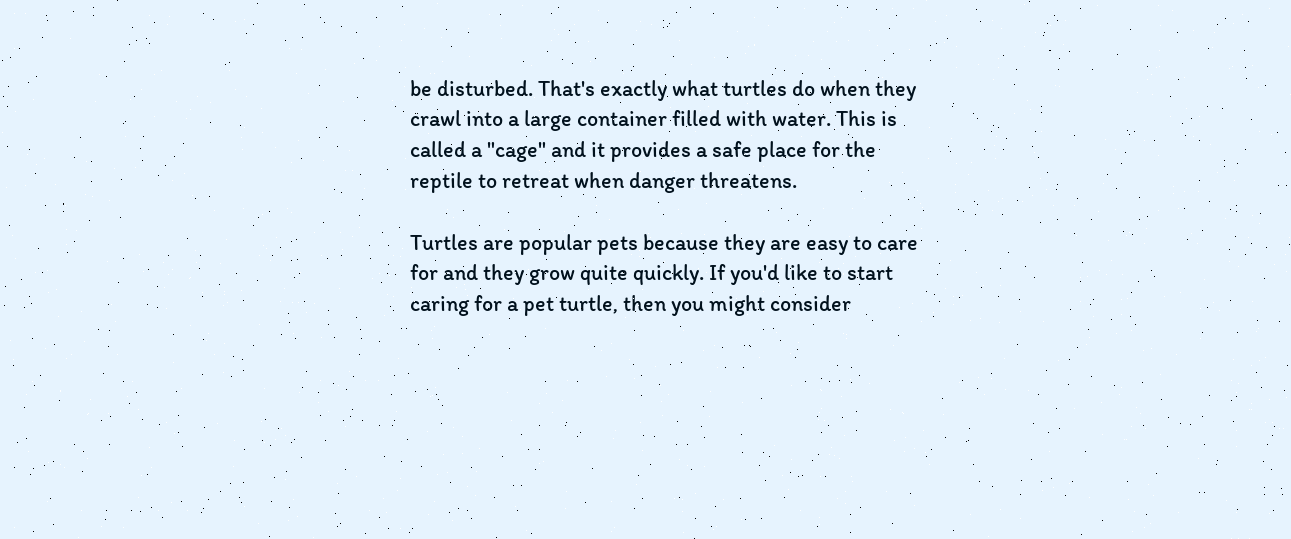be disturbed. That's exactly what turtles do when they crawl into a large container filled with water. This is called a "cage" and it provides a safe place for the reptile to retreat when danger threatens.

Turtles are popular pets because they are easy to care for and they grow quite quickly. If you'd like to start caring for a pet turtle, then you might consider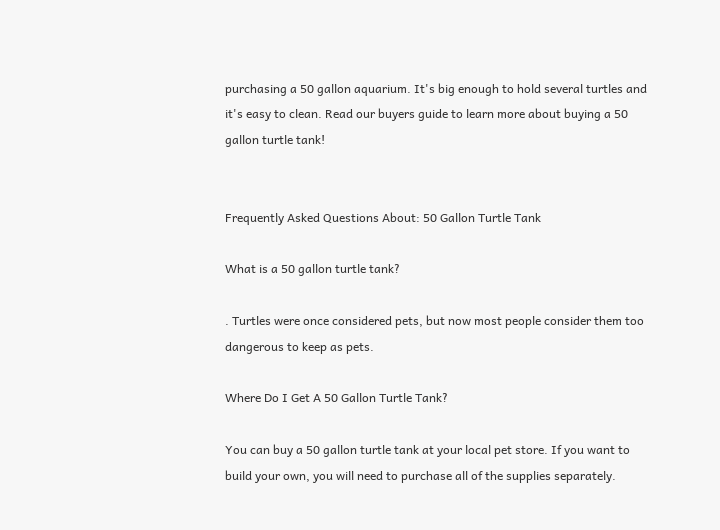purchasing a 50 gallon aquarium. It's big enough to hold several turtles and it's easy to clean. Read our buyers guide to learn more about buying a 50 gallon turtle tank!


Frequently Asked Questions About: 50 Gallon Turtle Tank

What is a 50 gallon turtle tank?

. Turtles were once considered pets, but now most people consider them too dangerous to keep as pets.

Where Do I Get A 50 Gallon Turtle Tank?

You can buy a 50 gallon turtle tank at your local pet store. If you want to build your own, you will need to purchase all of the supplies separately.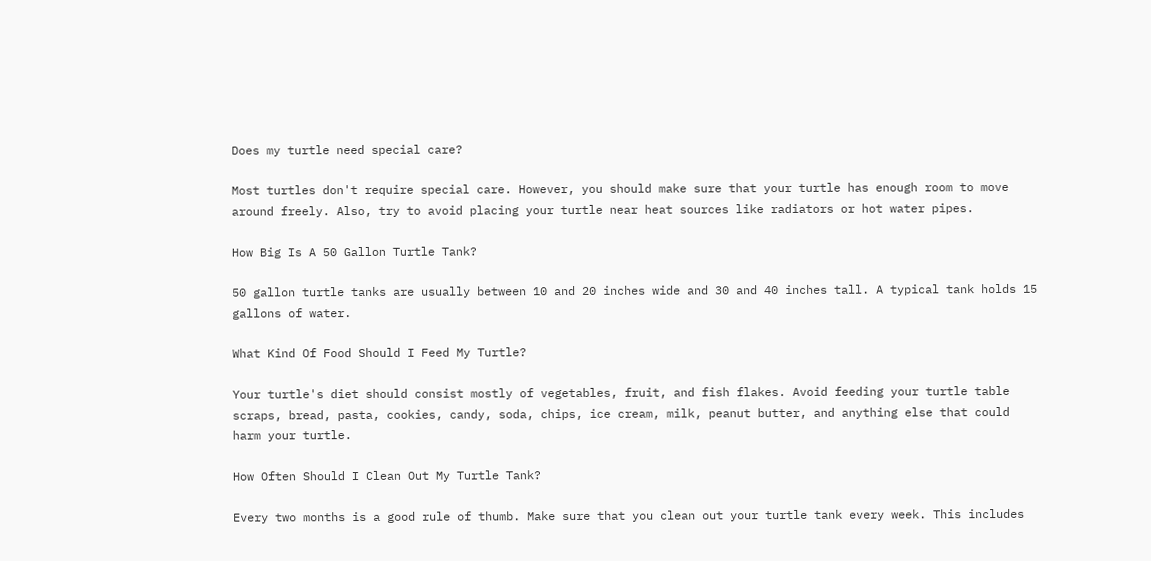Does my turtle need special care?

Most turtles don't require special care. However, you should make sure that your turtle has enough room to move around freely. Also, try to avoid placing your turtle near heat sources like radiators or hot water pipes.

How Big Is A 50 Gallon Turtle Tank?

50 gallon turtle tanks are usually between 10 and 20 inches wide and 30 and 40 inches tall. A typical tank holds 15 gallons of water.

What Kind Of Food Should I Feed My Turtle?

Your turtle's diet should consist mostly of vegetables, fruit, and fish flakes. Avoid feeding your turtle table scraps, bread, pasta, cookies, candy, soda, chips, ice cream, milk, peanut butter, and anything else that could harm your turtle.

How Often Should I Clean Out My Turtle Tank?

Every two months is a good rule of thumb. Make sure that you clean out your turtle tank every week. This includes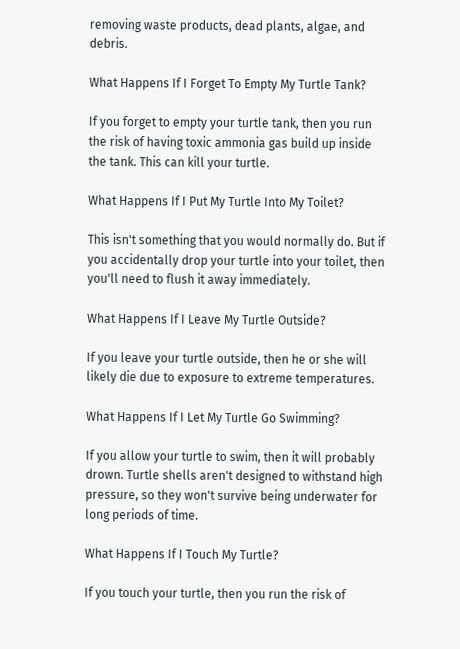removing waste products, dead plants, algae, and debris.

What Happens If I Forget To Empty My Turtle Tank?

If you forget to empty your turtle tank, then you run the risk of having toxic ammonia gas build up inside the tank. This can kill your turtle.

What Happens If I Put My Turtle Into My Toilet?

This isn't something that you would normally do. But if you accidentally drop your turtle into your toilet, then you'll need to flush it away immediately.

What Happens If I Leave My Turtle Outside?

If you leave your turtle outside, then he or she will likely die due to exposure to extreme temperatures.

What Happens If I Let My Turtle Go Swimming?

If you allow your turtle to swim, then it will probably drown. Turtle shells aren't designed to withstand high pressure, so they won't survive being underwater for long periods of time.

What Happens If I Touch My Turtle?

If you touch your turtle, then you run the risk of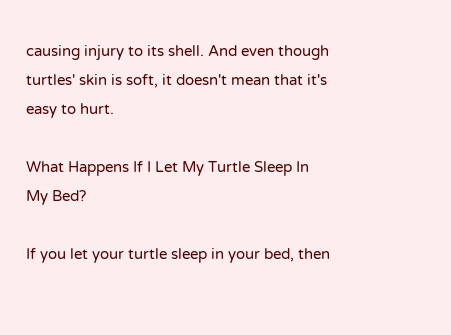causing injury to its shell. And even though turtles' skin is soft, it doesn't mean that it's easy to hurt.

What Happens If I Let My Turtle Sleep In My Bed?

If you let your turtle sleep in your bed, then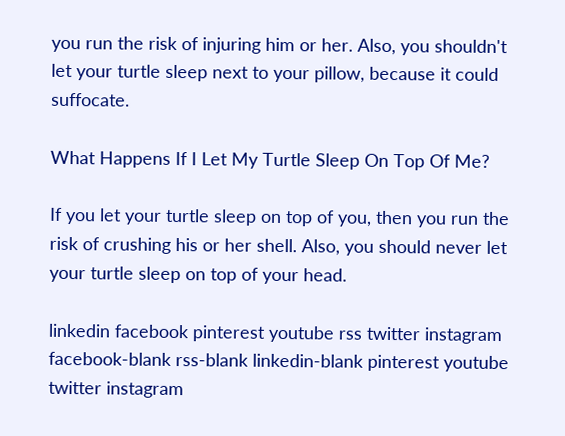you run the risk of injuring him or her. Also, you shouldn't let your turtle sleep next to your pillow, because it could suffocate.

What Happens If I Let My Turtle Sleep On Top Of Me?

If you let your turtle sleep on top of you, then you run the risk of crushing his or her shell. Also, you should never let your turtle sleep on top of your head.

linkedin facebook pinterest youtube rss twitter instagram facebook-blank rss-blank linkedin-blank pinterest youtube twitter instagram